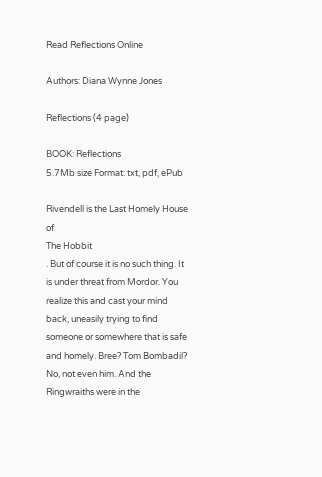Read Reflections Online

Authors: Diana Wynne Jones

Reflections (4 page)

BOOK: Reflections
5.7Mb size Format: txt, pdf, ePub

Rivendell is the Last Homely House of
The Hobbit
. But of course it is no such thing. It is under threat from Mordor. You realize this and cast your mind back, uneasily trying to find someone or somewhere that is safe and homely. Bree? Tom Bombadil? No, not even him. And the Ringwraiths were in the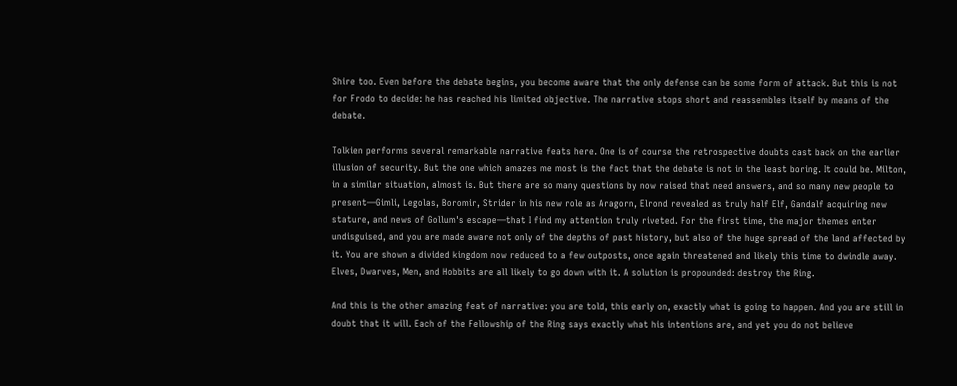Shire too. Even before the debate begins, you become aware that the only defense can be some form of attack. But this is not for Frodo to decide: he has reached his limited objective. The narrative stops short and reassembles itself by means of the debate.

Tolkien performs several remarkable narrative feats here. One is of course the retrospective doubts cast back on the earlier illusion of security. But the one which amazes me most is the fact that the debate is not in the least boring. It could be. Milton, in a similar situation, almost is. But there are so many questions by now raised that need answers, and so many new people to present—Gimli, Legolas, Boromir, Strider in his new role as Aragorn, Elrond revealed as truly half Elf, Gandalf acquiring new stature, and news of Gollum's escape—that I find my attention truly riveted. For the first time, the major themes enter undisguised, and you are made aware not only of the depths of past history, but also of the huge spread of the land affected by it. You are shown a divided kingdom now reduced to a few outposts, once again threatened and likely this time to dwindle away. Elves, Dwarves, Men, and Hobbits are all likely to go down with it. A solution is propounded: destroy the Ring.

And this is the other amazing feat of narrative: you are told, this early on, exactly what is going to happen. And you are still in doubt that it will. Each of the Fellowship of the Ring says exactly what his intentions are, and yet you do not believe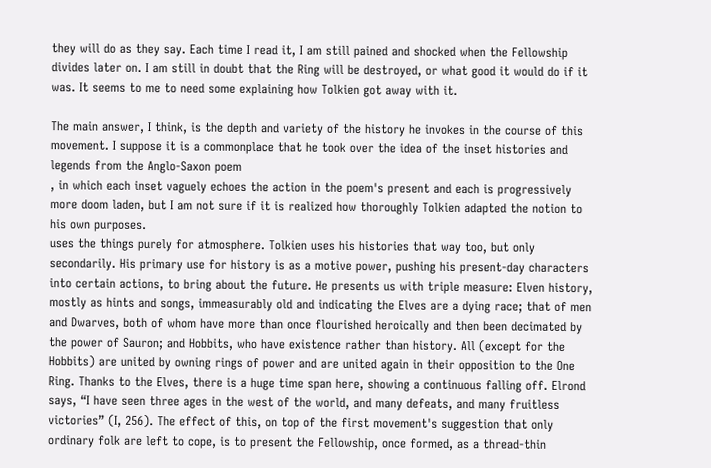they will do as they say. Each time I read it, I am still pained and shocked when the Fellowship divides later on. I am still in doubt that the Ring will be destroyed, or what good it would do if it was. It seems to me to need some explaining how Tolkien got away with it.

The main answer, I think, is the depth and variety of the history he invokes in the course of this movement. I suppose it is a commonplace that he took over the idea of the inset histories and legends from the Anglo-Saxon poem
, in which each inset vaguely echoes the action in the poem's present and each is progressively more doom laden, but I am not sure if it is realized how thoroughly Tolkien adapted the notion to his own purposes.
uses the things purely for atmosphere. Tolkien uses his histories that way too, but only secondarily. His primary use for history is as a motive power, pushing his present-day characters into certain actions, to bring about the future. He presents us with triple measure: Elven history, mostly as hints and songs, immeasurably old and indicating the Elves are a dying race; that of men and Dwarves, both of whom have more than once flourished heroically and then been decimated by the power of Sauron; and Hobbits, who have existence rather than history. All (except for the Hobbits) are united by owning rings of power and are united again in their opposition to the One Ring. Thanks to the Elves, there is a huge time span here, showing a continuous falling off. Elrond says, “I have seen three ages in the west of the world, and many defeats, and many fruitless victories” (I, 256). The effect of this, on top of the first movement's suggestion that only ordinary folk are left to cope, is to present the Fellowship, once formed, as a thread-thin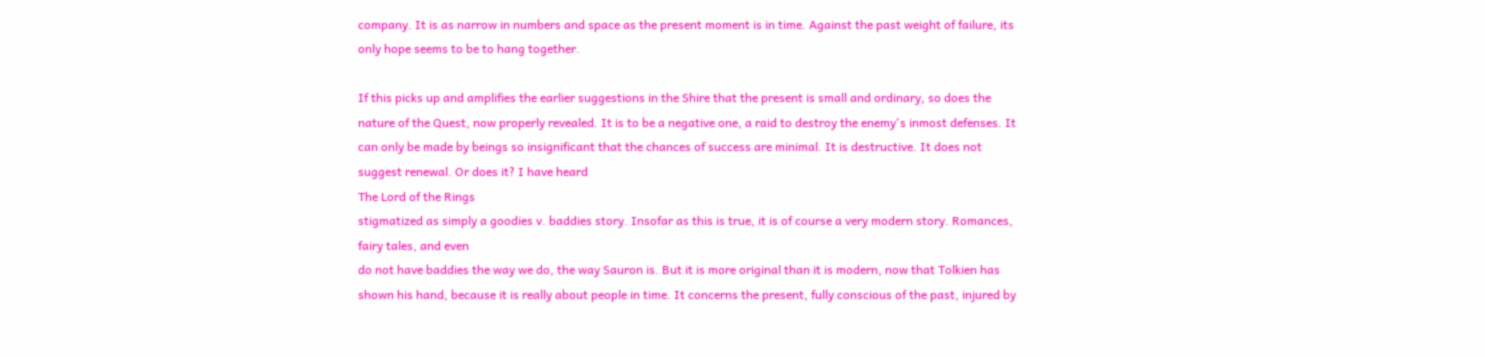company. It is as narrow in numbers and space as the present moment is in time. Against the past weight of failure, its only hope seems to be to hang together.

If this picks up and amplifies the earlier suggestions in the Shire that the present is small and ordinary, so does the nature of the Quest, now properly revealed. It is to be a negative one, a raid to destroy the enemy's inmost defenses. It can only be made by beings so insignificant that the chances of success are minimal. It is destructive. It does not suggest renewal. Or does it? I have heard
The Lord of the Rings
stigmatized as simply a goodies v. baddies story. Insofar as this is true, it is of course a very modern story. Romances, fairy tales, and even
do not have baddies the way we do, the way Sauron is. But it is more original than it is modern, now that Tolkien has shown his hand, because it is really about people in time. It concerns the present, fully conscious of the past, injured by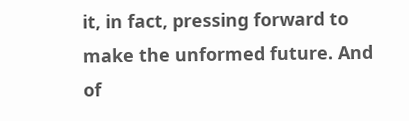it, in fact, pressing forward to make the unformed future. And of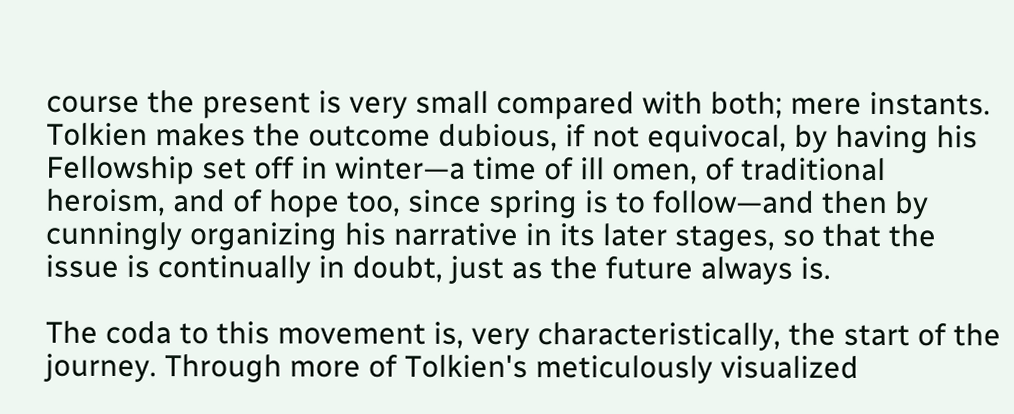course the present is very small compared with both; mere instants. Tolkien makes the outcome dubious, if not equivocal, by having his Fellowship set off in winter—a time of ill omen, of traditional heroism, and of hope too, since spring is to follow—and then by cunningly organizing his narrative in its later stages, so that the issue is continually in doubt, just as the future always is.

The coda to this movement is, very characteristically, the start of the journey. Through more of Tolkien's meticulously visualized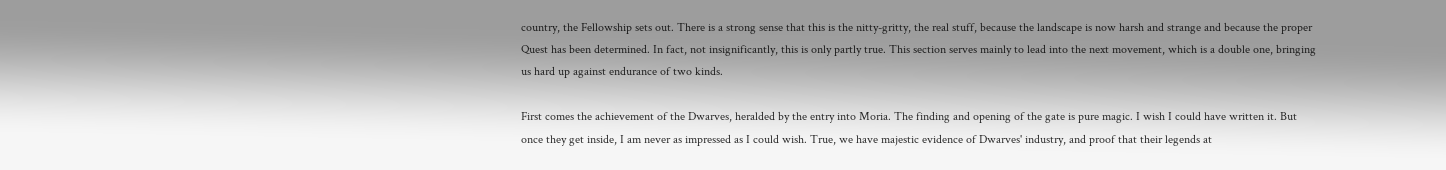country, the Fellowship sets out. There is a strong sense that this is the nitty-gritty, the real stuff, because the landscape is now harsh and strange and because the proper Quest has been determined. In fact, not insignificantly, this is only partly true. This section serves mainly to lead into the next movement, which is a double one, bringing us hard up against endurance of two kinds.

First comes the achievement of the Dwarves, heralded by the entry into Moria. The finding and opening of the gate is pure magic. I wish I could have written it. But once they get inside, I am never as impressed as I could wish. True, we have majestic evidence of Dwarves' industry, and proof that their legends at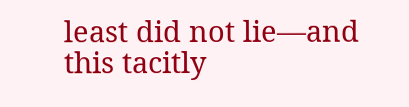least did not lie—and this tacitly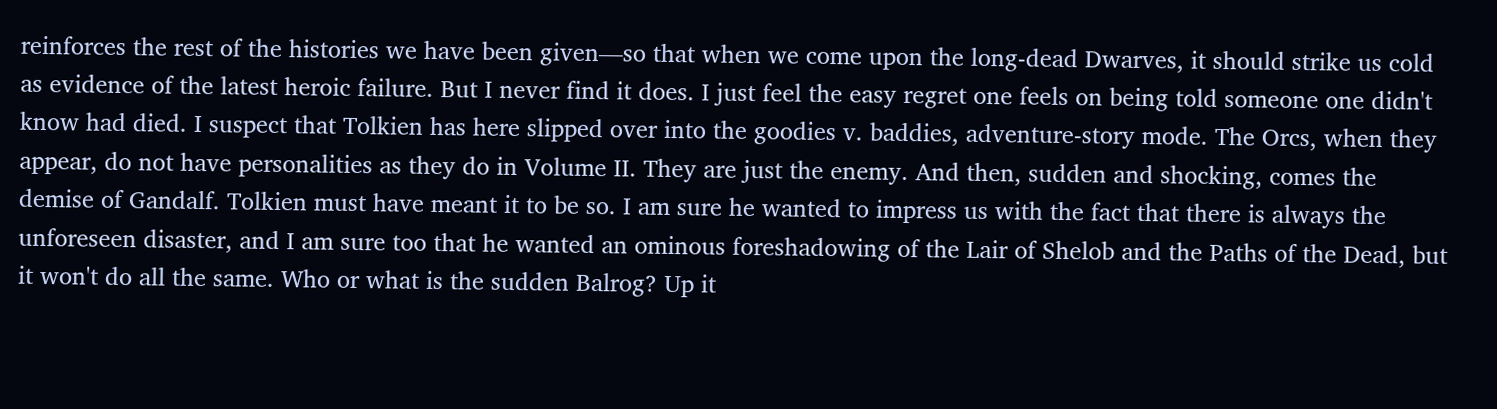reinforces the rest of the histories we have been given—so that when we come upon the long-dead Dwarves, it should strike us cold as evidence of the latest heroic failure. But I never find it does. I just feel the easy regret one feels on being told someone one didn't know had died. I suspect that Tolkien has here slipped over into the goodies v. baddies, adventure-story mode. The Orcs, when they appear, do not have personalities as they do in Volume II. They are just the enemy. And then, sudden and shocking, comes the demise of Gandalf. Tolkien must have meant it to be so. I am sure he wanted to impress us with the fact that there is always the unforeseen disaster, and I am sure too that he wanted an ominous foreshadowing of the Lair of Shelob and the Paths of the Dead, but it won't do all the same. Who or what is the sudden Balrog? Up it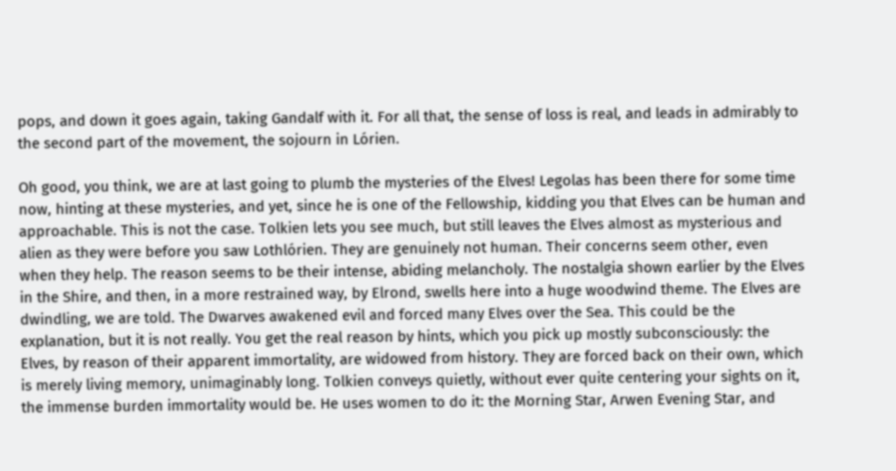pops, and down it goes again, taking Gandalf with it. For all that, the sense of loss is real, and leads in admirably to the second part of the movement, the sojourn in Lórien.

Oh good, you think, we are at last going to plumb the mysteries of the Elves! Legolas has been there for some time now, hinting at these mysteries, and yet, since he is one of the Fellowship, kidding you that Elves can be human and approachable. This is not the case. Tolkien lets you see much, but still leaves the Elves almost as mysterious and alien as they were before you saw Lothlórien. They are genuinely not human. Their concerns seem other, even when they help. The reason seems to be their intense, abiding melancholy. The nostalgia shown earlier by the Elves in the Shire, and then, in a more restrained way, by Elrond, swells here into a huge woodwind theme. The Elves are dwindling, we are told. The Dwarves awakened evil and forced many Elves over the Sea. This could be the explanation, but it is not really. You get the real reason by hints, which you pick up mostly subconsciously: the Elves, by reason of their apparent immortality, are widowed from history. They are forced back on their own, which is merely living memory, unimaginably long. Tolkien conveys quietly, without ever quite centering your sights on it, the immense burden immortality would be. He uses women to do it: the Morning Star, Arwen Evening Star, and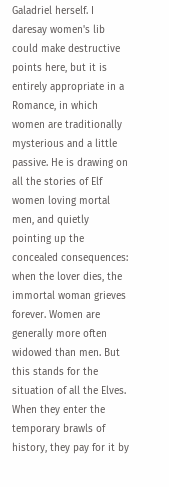Galadriel herself. I daresay women's lib could make destructive points here, but it is entirely appropriate in a Romance, in which women are traditionally mysterious and a little passive. He is drawing on all the stories of Elf women loving mortal men, and quietly pointing up the concealed consequences: when the lover dies, the immortal woman grieves forever. Women are generally more often widowed than men. But this stands for the situation of all the Elves. When they enter the temporary brawls of history, they pay for it by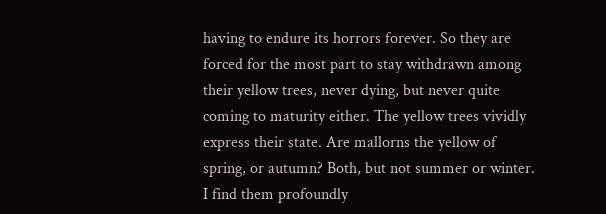having to endure its horrors forever. So they are forced for the most part to stay withdrawn among their yellow trees, never dying, but never quite coming to maturity either. The yellow trees vividly express their state. Are mallorns the yellow of spring, or autumn? Both, but not summer or winter. I find them profoundly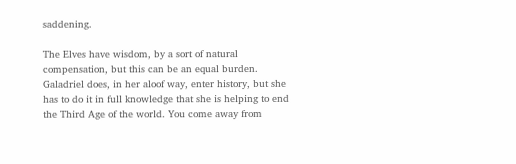saddening.

The Elves have wisdom, by a sort of natural compensation, but this can be an equal burden. Galadriel does, in her aloof way, enter history, but she has to do it in full knowledge that she is helping to end the Third Age of the world. You come away from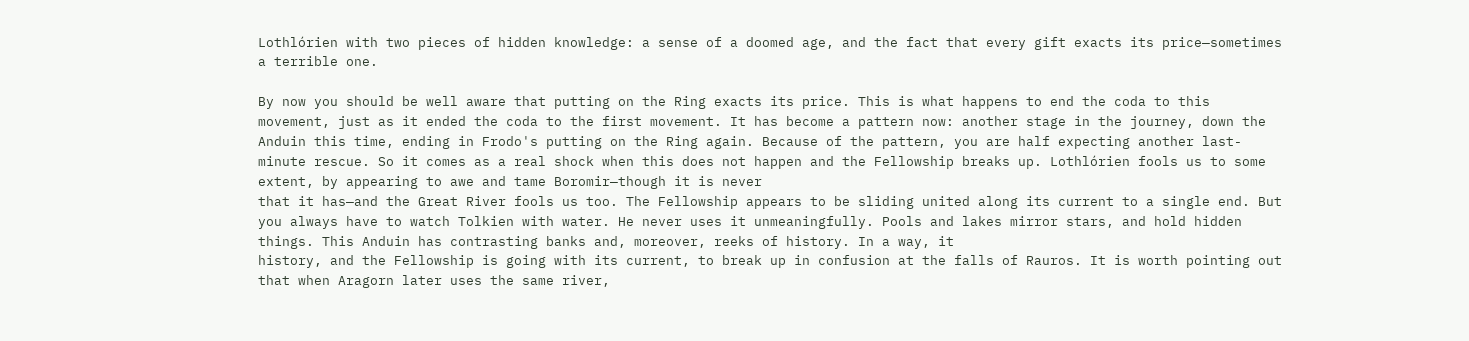Lothlórien with two pieces of hidden knowledge: a sense of a doomed age, and the fact that every gift exacts its price—sometimes a terrible one.

By now you should be well aware that putting on the Ring exacts its price. This is what happens to end the coda to this movement, just as it ended the coda to the first movement. It has become a pattern now: another stage in the journey, down the Anduin this time, ending in Frodo's putting on the Ring again. Because of the pattern, you are half expecting another last-minute rescue. So it comes as a real shock when this does not happen and the Fellowship breaks up. Lothlórien fools us to some extent, by appearing to awe and tame Boromir—though it is never
that it has—and the Great River fools us too. The Fellowship appears to be sliding united along its current to a single end. But you always have to watch Tolkien with water. He never uses it unmeaningfully. Pools and lakes mirror stars, and hold hidden things. This Anduin has contrasting banks and, moreover, reeks of history. In a way, it
history, and the Fellowship is going with its current, to break up in confusion at the falls of Rauros. It is worth pointing out that when Aragorn later uses the same river,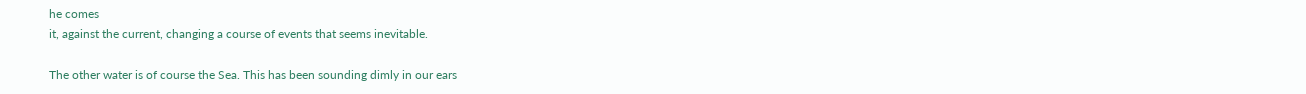he comes
it, against the current, changing a course of events that seems inevitable.

The other water is of course the Sea. This has been sounding dimly in our ears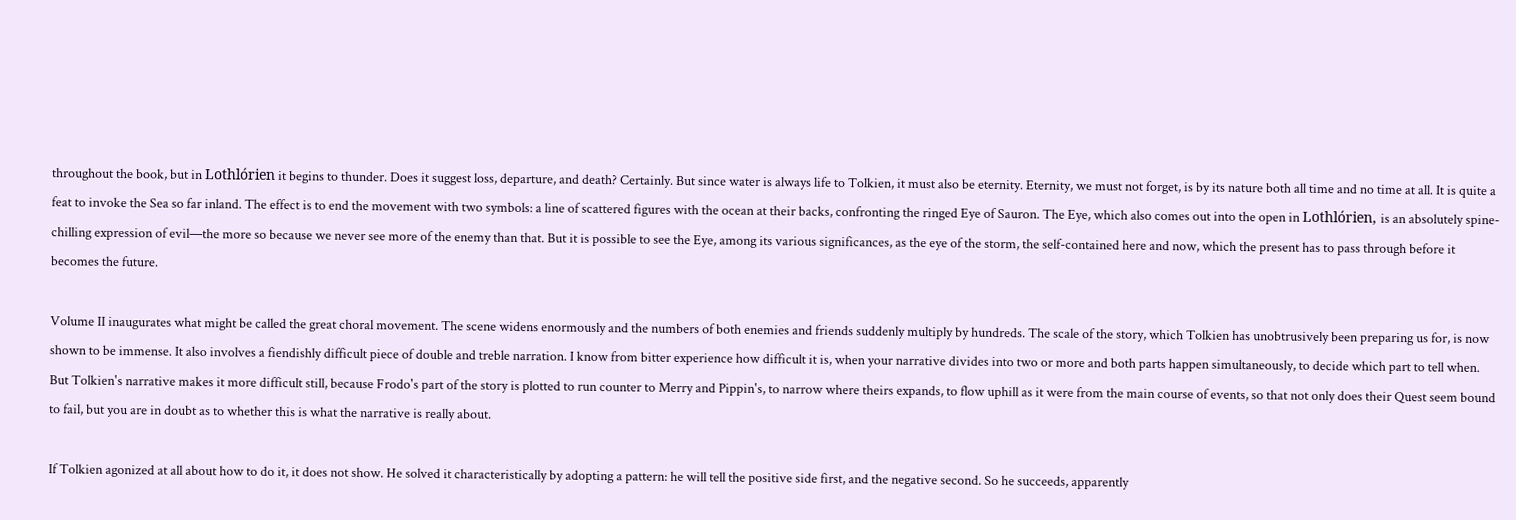throughout the book, but in Lothlórien it begins to thunder. Does it suggest loss, departure, and death? Certainly. But since water is always life to Tolkien, it must also be eternity. Eternity, we must not forget, is by its nature both all time and no time at all. It is quite a feat to invoke the Sea so far inland. The effect is to end the movement with two symbols: a line of scattered figures with the ocean at their backs, confronting the ringed Eye of Sauron. The Eye, which also comes out into the open in Lothlórien, is an absolutely spine-chilling expression of evil—the more so because we never see more of the enemy than that. But it is possible to see the Eye, among its various significances, as the eye of the storm, the self-contained here and now, which the present has to pass through before it becomes the future.

Volume II inaugurates what might be called the great choral movement. The scene widens enormously and the numbers of both enemies and friends suddenly multiply by hundreds. The scale of the story, which Tolkien has unobtrusively been preparing us for, is now shown to be immense. It also involves a fiendishly difficult piece of double and treble narration. I know from bitter experience how difficult it is, when your narrative divides into two or more and both parts happen simultaneously, to decide which part to tell when. But Tolkien's narrative makes it more difficult still, because Frodo's part of the story is plotted to run counter to Merry and Pippin's, to narrow where theirs expands, to flow uphill as it were from the main course of events, so that not only does their Quest seem bound to fail, but you are in doubt as to whether this is what the narrative is really about.

If Tolkien agonized at all about how to do it, it does not show. He solved it characteristically by adopting a pattern: he will tell the positive side first, and the negative second. So he succeeds, apparently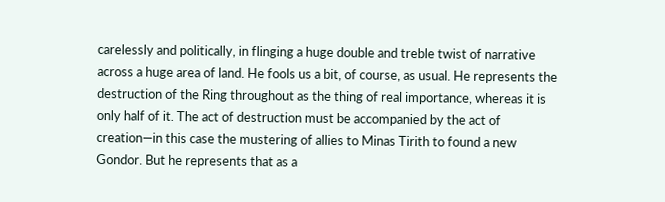carelessly and politically, in flinging a huge double and treble twist of narrative across a huge area of land. He fools us a bit, of course, as usual. He represents the destruction of the Ring throughout as the thing of real importance, whereas it is only half of it. The act of destruction must be accompanied by the act of creation—in this case the mustering of allies to Minas Tirith to found a new Gondor. But he represents that as a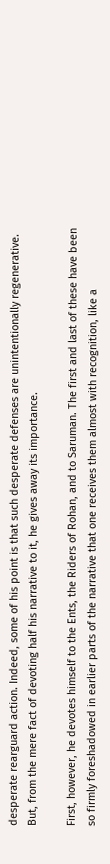desperate rearguard action. Indeed, some of his point is that such desperate defenses are unintentionally regenerative. But, from the mere fact of devoting half his narrative to it, he gives away its importance.

First, however, he devotes himself to the Ents, the Riders of Rohan, and to Saruman. The first and last of these have been so firmly foreshadowed in earlier parts of the narrative that one receives them almost with recognition, like a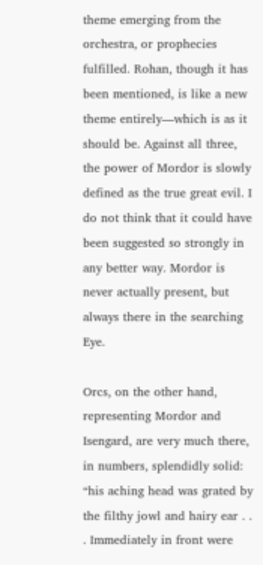theme emerging from the orchestra, or prophecies fulfilled. Rohan, though it has been mentioned, is like a new theme entirely—which is as it should be. Against all three, the power of Mordor is slowly defined as the true great evil. I do not think that it could have been suggested so strongly in any better way. Mordor is never actually present, but always there in the searching Eye.

Orcs, on the other hand, representing Mordor and Isengard, are very much there, in numbers, splendidly solid: “his aching head was grated by the filthy jowl and hairy ear . . . Immediately in front were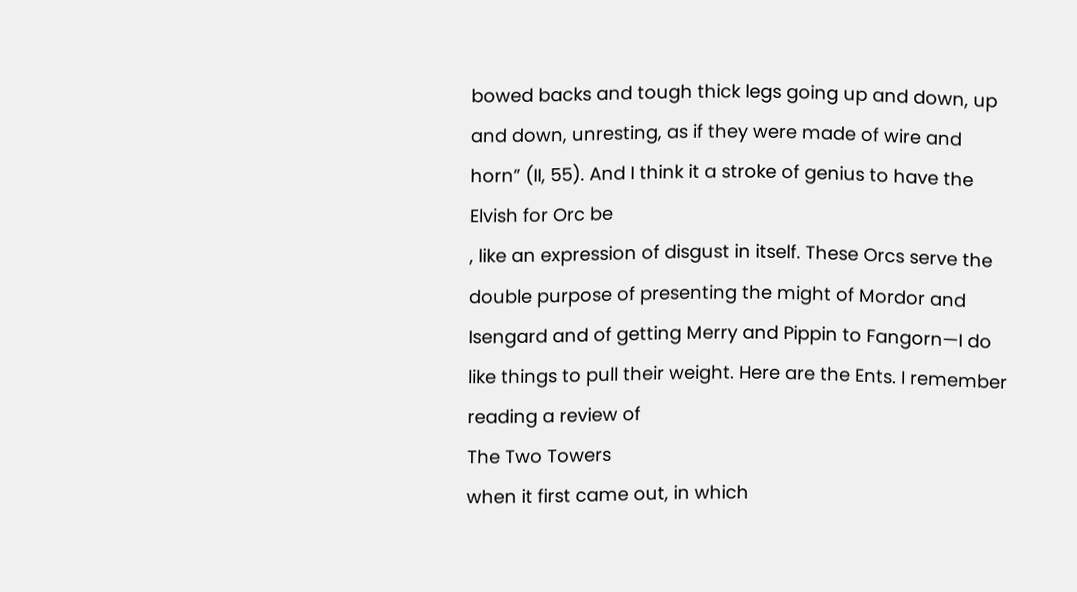bowed backs and tough thick legs going up and down, up and down, unresting, as if they were made of wire and horn” (II, 55). And I think it a stroke of genius to have the Elvish for Orc be
, like an expression of disgust in itself. These Orcs serve the double purpose of presenting the might of Mordor and Isengard and of getting Merry and Pippin to Fangorn—I do like things to pull their weight. Here are the Ents. I remember reading a review of
The Two Towers
when it first came out, in which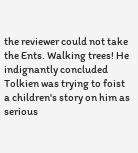the reviewer could not take the Ents. Walking trees! He indignantly concluded Tolkien was trying to foist a children's story on him as serious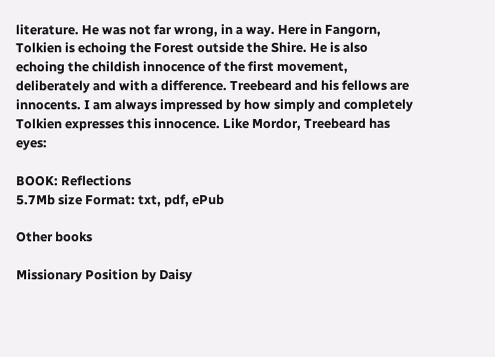literature. He was not far wrong, in a way. Here in Fangorn, Tolkien is echoing the Forest outside the Shire. He is also echoing the childish innocence of the first movement, deliberately and with a difference. Treebeard and his fellows are innocents. I am always impressed by how simply and completely Tolkien expresses this innocence. Like Mordor, Treebeard has eyes:

BOOK: Reflections
5.7Mb size Format: txt, pdf, ePub

Other books

Missionary Position by Daisy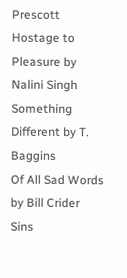Prescott
Hostage to Pleasure by Nalini Singh
Something Different by T. Baggins
Of All Sad Words by Bill Crider
Sins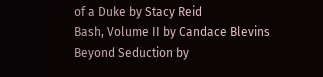of a Duke by Stacy Reid
Bash, Volume II by Candace Blevins
Beyond Seduction by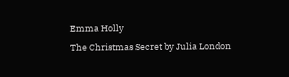Emma Holly
The Christmas Secret by Julia London